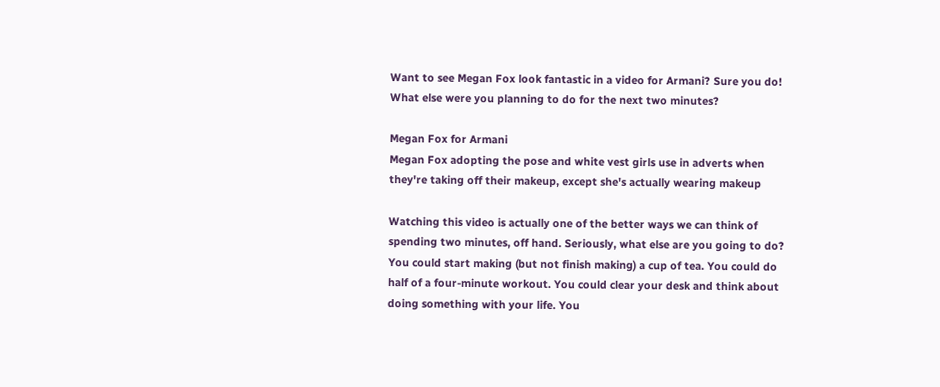Want to see Megan Fox look fantastic in a video for Armani? Sure you do! What else were you planning to do for the next two minutes?

Megan Fox for Armani
Megan Fox adopting the pose and white vest girls use in adverts when they're taking off their makeup, except she's actually wearing makeup

Watching this video is actually one of the better ways we can think of spending two minutes, off hand. Seriously, what else are you going to do? You could start making (but not finish making) a cup of tea. You could do half of a four-minute workout. You could clear your desk and think about doing something with your life. You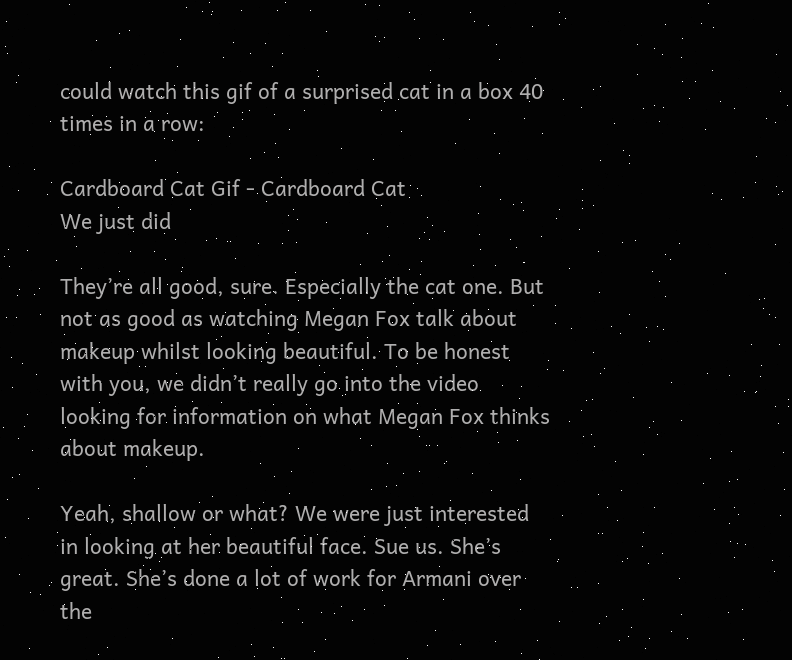could watch this gif of a surprised cat in a box 40 times in a row:

Cardboard Cat Gif - Cardboard Cat
We just did

They’re all good, sure. Especially the cat one. But not as good as watching Megan Fox talk about makeup whilst looking beautiful. To be honest with you, we didn’t really go into the video looking for information on what Megan Fox thinks about makeup.

Yeah, shallow or what? We were just interested in looking at her beautiful face. Sue us. She’s great. She’s done a lot of work for Armani over the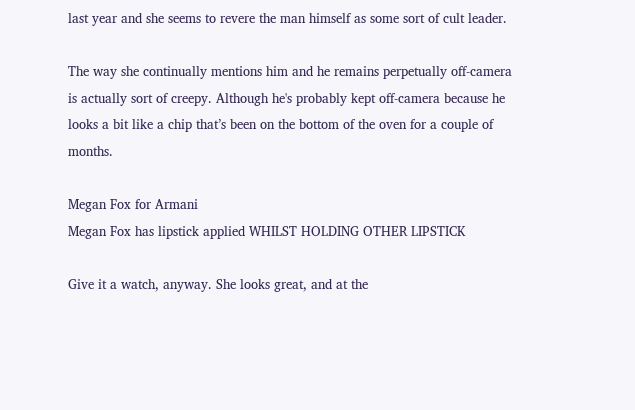last year and she seems to revere the man himself as some sort of cult leader.

The way she continually mentions him and he remains perpetually off-camera is actually sort of creepy. Although he's probably kept off-camera because he looks a bit like a chip that’s been on the bottom of the oven for a couple of months.

Megan Fox for Armani
Megan Fox has lipstick applied WHILST HOLDING OTHER LIPSTICK

Give it a watch, anyway. She looks great, and at the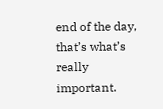end of the day, that’s what’s really important.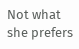Not what she prefers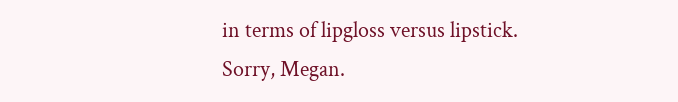in terms of lipgloss versus lipstick. Sorry, Megan.